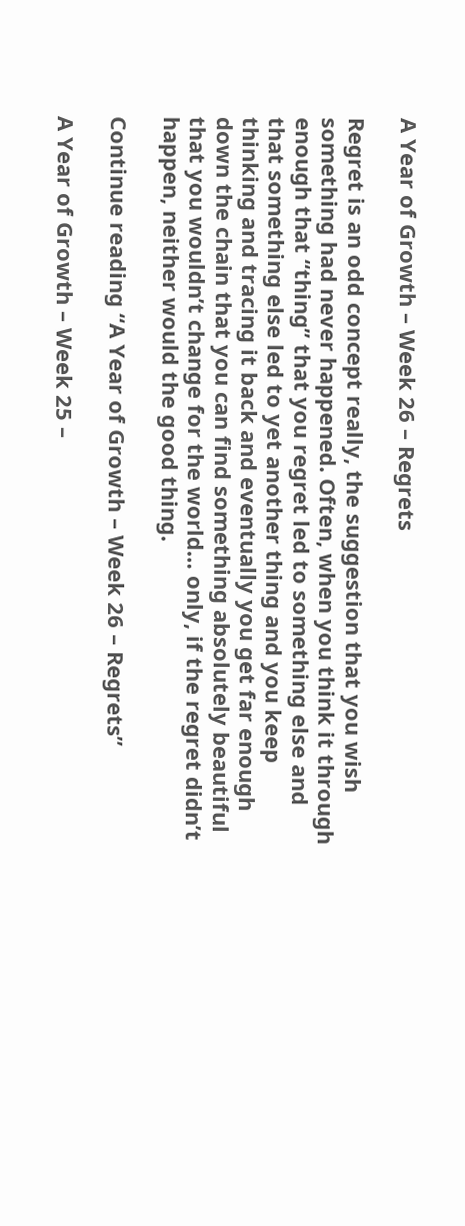A Year of Growth – Week 26 – Regrets

Regret is an odd concept really, the suggestion that you wish something had never happened. Often, when you think it through enough that “thing” that you regret led to something else and that something else led to yet another thing and you keep thinking and tracing it back and eventually you get far enough down the chain that you can find something absolutely beautiful that you wouldn’t change for the world… only, if the regret didn’t happen, neither would the good thing.

Continue reading “A Year of Growth – Week 26 – Regrets”

A Year of Growth – Week 25 –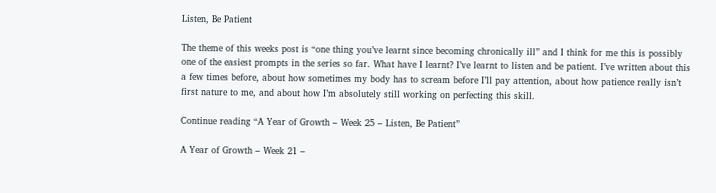Listen, Be Patient

The theme of this weeks post is “one thing you’ve learnt since becoming chronically ill” and I think for me this is possibly one of the easiest prompts in the series so far. What have I learnt? I’ve learnt to listen and be patient. I’ve written about this a few times before, about how sometimes my body has to scream before I’ll pay attention, about how patience really isn’t first nature to me, and about how I’m absolutely still working on perfecting this skill.

Continue reading “A Year of Growth – Week 25 – Listen, Be Patient”

A Year of Growth – Week 21 –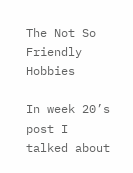The Not So Friendly Hobbies

In week 20’s post I talked about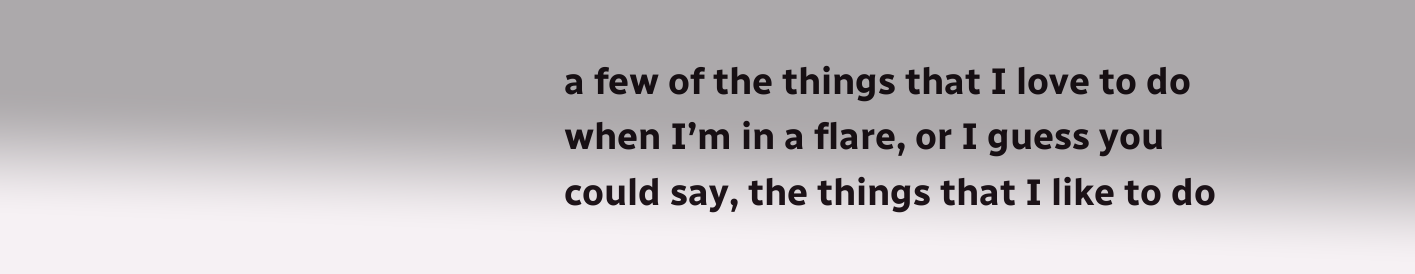a few of the things that I love to do when I’m in a flare, or I guess you could say, the things that I like to do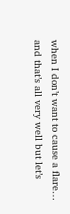when I don’t want to cause a flare… and that’s all very well but let’s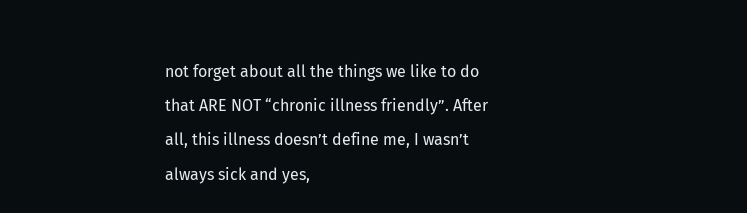not forget about all the things we like to do that ARE NOT “chronic illness friendly”. After all, this illness doesn’t define me, I wasn’t always sick and yes,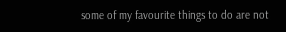some of my favourite things to do are not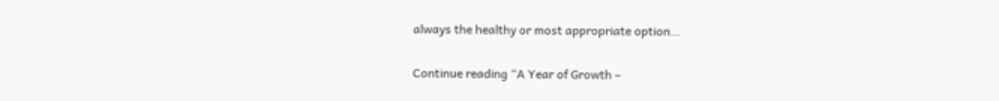always the healthy or most appropriate option…

Continue reading “A Year of Growth –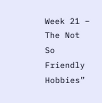Week 21 – The Not So Friendly Hobbies”